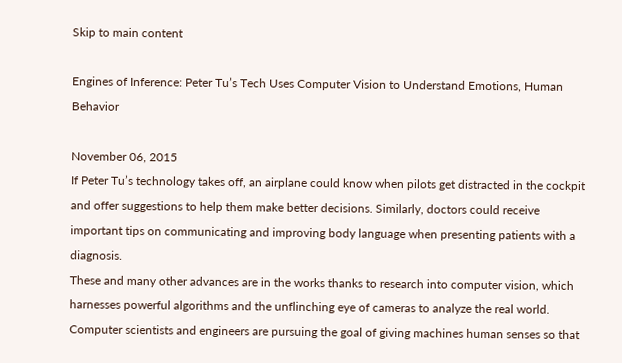Skip to main content

Engines of Inference: Peter Tu’s Tech Uses Computer Vision to Understand Emotions, Human Behavior

November 06, 2015
If Peter Tu’s technology takes off, an airplane could know when pilots get distracted in the cockpit and offer suggestions to help them make better decisions. Similarly, doctors could receive important tips on communicating and improving body language when presenting patients with a diagnosis.
These and many other advances are in the works thanks to research into computer vision, which harnesses powerful algorithms and the unflinching eye of cameras to analyze the real world. Computer scientists and engineers are pursuing the goal of giving machines human senses so that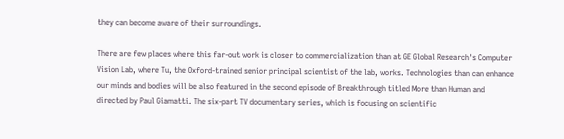they can become aware of their surroundings.

There are few places where this far-out work is closer to commercialization than at GE Global Research's Computer Vision Lab, where Tu, the Oxford-trained senior principal scientist of the lab, works. Technologies than can enhance our minds and bodies will be also featured in the second episode of Breakthrough titled More than Human and directed by Paul Giamatti. The six-part TV documentary series, which is focusing on scientific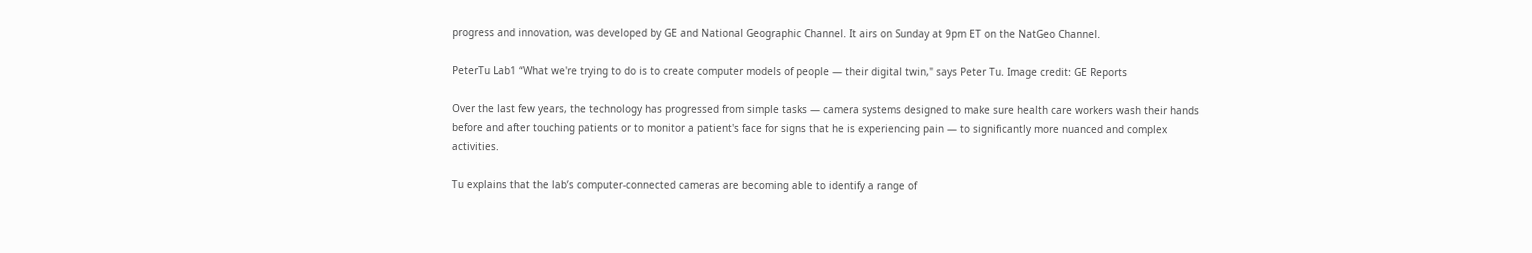progress and innovation, was developed by GE and National Geographic Channel. It airs on Sunday at 9pm ET on the NatGeo Channel.

PeterTu Lab1 “What we're trying to do is to create computer models of people — their digital twin," says Peter Tu. Image credit: GE Reports

Over the last few years, the technology has progressed from simple tasks — camera systems designed to make sure health care workers wash their hands before and after touching patients or to monitor a patient's face for signs that he is experiencing pain — to significantly more nuanced and complex activities.

Tu explains that the lab’s computer-connected cameras are becoming able to identify a range of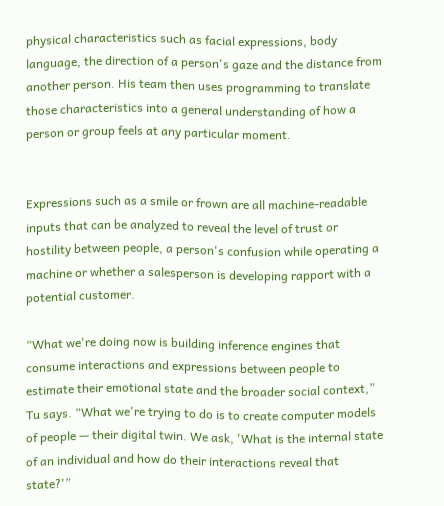physical characteristics such as facial expressions, body language, the direction of a person's gaze and the distance from another person. His team then uses programming to translate those characteristics into a general understanding of how a person or group feels at any particular moment.


Expressions such as a smile or frown are all machine-readable inputs that can be analyzed to reveal the level of trust or hostility between people, a person's confusion while operating a machine or whether a salesperson is developing rapport with a potential customer.

“What we're doing now is building inference engines that consume interactions and expressions between people to estimate their emotional state and the broader social context,” Tu says. “What we're trying to do is to create computer models of people — their digital twin. We ask, 'What is the internal state of an individual and how do their interactions reveal that state?'”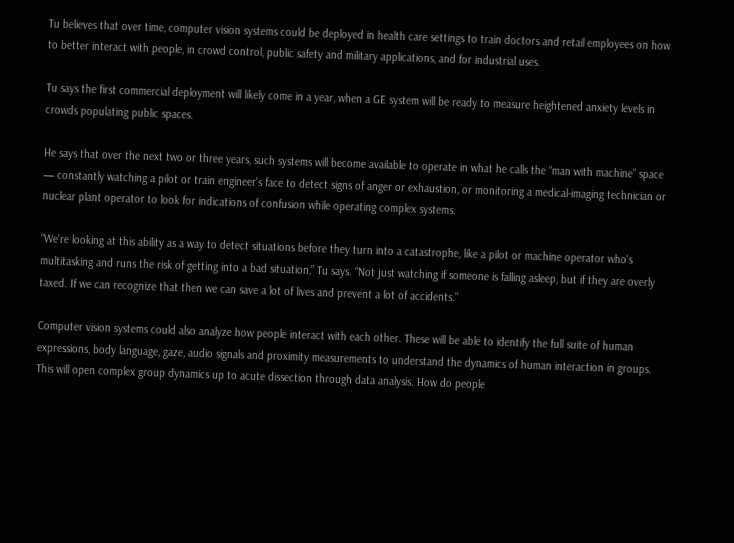Tu believes that over time, computer vision systems could be deployed in health care settings to train doctors and retail employees on how to better interact with people, in crowd control, public safety and military applications, and for industrial uses.

Tu says the first commercial deployment will likely come in a year, when a GE system will be ready to measure heightened anxiety levels in crowds populating public spaces.

He says that over the next two or three years, such systems will become available to operate in what he calls the “man with machine” space — constantly watching a pilot or train engineer's face to detect signs of anger or exhaustion, or monitoring a medical-imaging technician or nuclear plant operator to look for indications of confusion while operating complex systems.

“We're looking at this ability as a way to detect situations before they turn into a catastrophe, like a pilot or machine operator who's multitasking and runs the risk of getting into a bad situation,” Tu says. “Not just watching if someone is falling asleep, but if they are overly taxed. If we can recognize that then we can save a lot of lives and prevent a lot of accidents.”

Computer vision systems could also analyze how people interact with each other. These will be able to identify the full suite of human expressions, body language, gaze, audio signals and proximity measurements to understand the dynamics of human interaction in groups. This will open complex group dynamics up to acute dissection through data analysis. How do people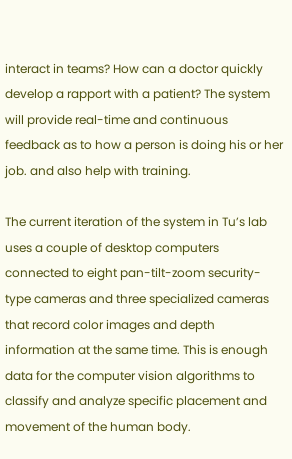interact in teams? How can a doctor quickly develop a rapport with a patient? The system will provide real-time and continuous feedback as to how a person is doing his or her job. and also help with training.

The current iteration of the system in Tu’s lab uses a couple of desktop computers connected to eight pan-tilt-zoom security-type cameras and three specialized cameras that record color images and depth information at the same time. This is enough data for the computer vision algorithms to classify and analyze specific placement and movement of the human body.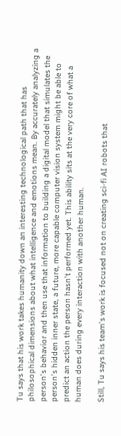Tu says that his work takes humanity down an interesting technological path that has philosophical dimensions about what intelligence and emotions mean. By accurately analyzing a person's behavior and then use that information to building a digital model that simulates the person's hidden inner state, a future, more capable computer vision system might be able to predict an action the person hasn't performed yet. This ability sits at the very core of what a human does during every interaction with another human.

Still, Tu says his team's work is focused not on creating sci-fi AI robots that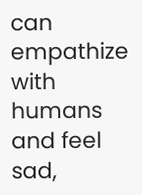can empathize with humans and feel sad,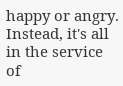happy or angry. Instead, it's all in the service of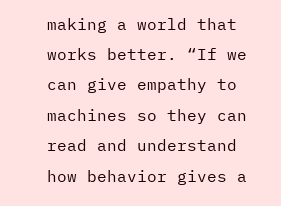making a world that works better. “If we can give empathy to machines so they can read and understand how behavior gives a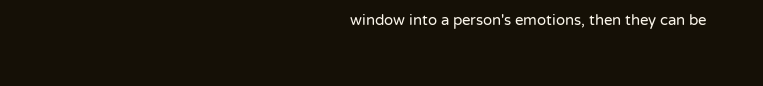window into a person's emotions, then they can be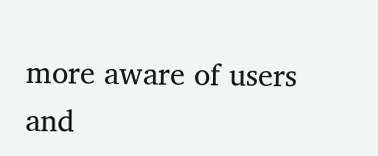more aware of users and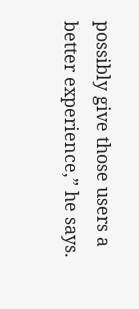possibly give those users a better experience,” he says.